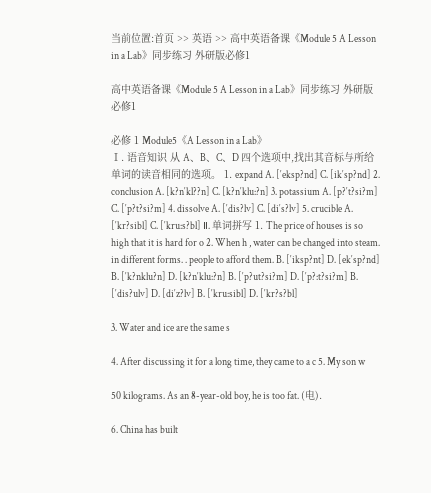当前位置:首页 >> 英语 >> 高中英语备课《Module 5 A Lesson in a Lab》同步练习 外研版必修1

高中英语备课《Module 5 A Lesson in a Lab》同步练习 外研版必修1

必修 1 Module5《A Lesson in a Lab》
Ⅰ. 语音知识 从 A、B、C、D 四个选项中,找出其音标与所给单词的读音相同的选项。 1. expand A. [′eksp?nd] C. [ik′sp?nd] 2. conclusion A. [k?n′kl??n] C. [k?n′klu:?n] 3. potassium A. [p?′t?si?m] C. [′p?t?si?m] 4. dissolve A. [′dis?lv] C. [di′s?lv] 5. crucible A. [′kr?sibl] C. [′kru:s?bl] Ⅱ. 单词拼写 1. The price of houses is so high that it is hard for o 2. When h , water can be changed into steam. in different forms. . people to afford them. B. [′iksp?nt] D. [ek′sp?nd] B. [′k?nklu?n] D. [k?n′klu:?n] B. [′p?ut?si?m] D. [′p?:t?si?m] B. [′dis?ulv] D. [di′z?lv] B. [′kru:sibl] D. [′kr?s?bl]

3. Water and ice are the same s

4. After discussing it for a long time, they came to a c 5. My son w

50 kilograms. As an 8-year-old boy, he is too fat. (电).

6. China has built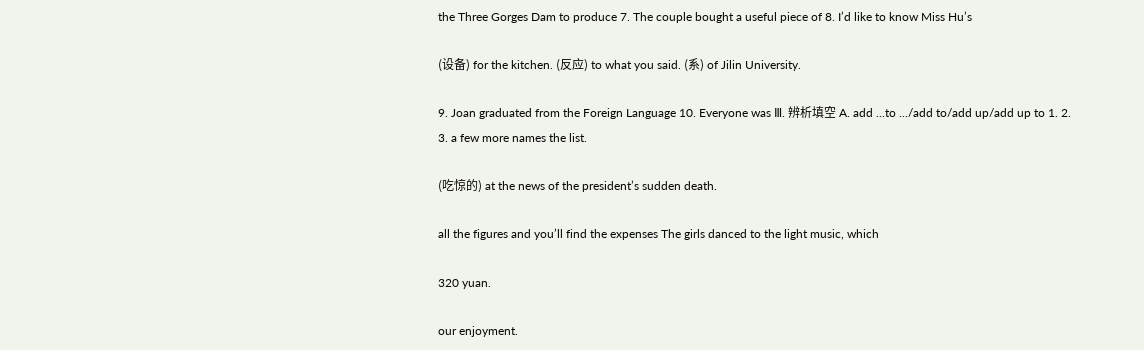the Three Gorges Dam to produce 7. The couple bought a useful piece of 8. I’d like to know Miss Hu’s

(设备) for the kitchen. (反应) to what you said. (系) of Jilin University.

9. Joan graduated from the Foreign Language 10. Everyone was Ⅲ. 辨析填空 A. add ...to .../add to/add up/add up to 1. 2. 3. a few more names the list.

(吃惊的) at the news of the president’s sudden death.

all the figures and you’ll find the expenses The girls danced to the light music, which

320 yuan.

our enjoyment.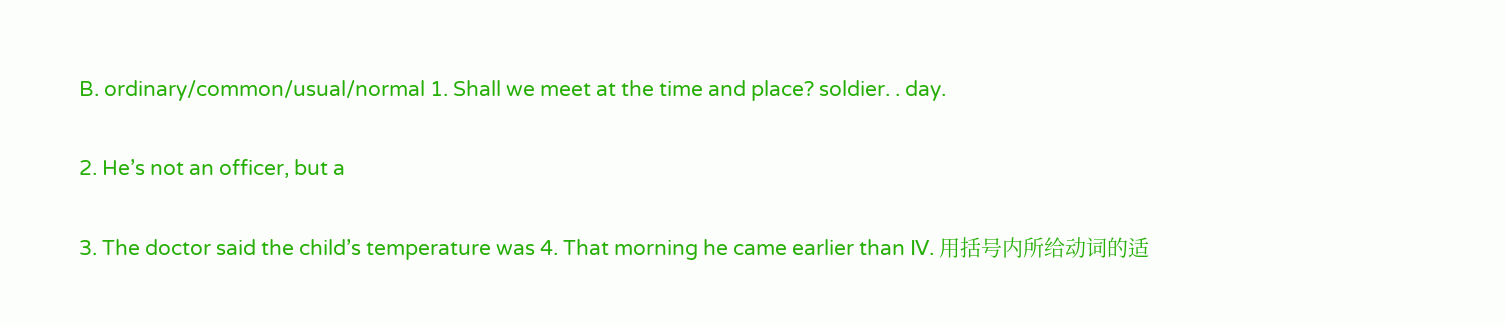B. ordinary/common/usual/normal 1. Shall we meet at the time and place? soldier. . day.

2. He’s not an officer, but a

3. The doctor said the child’s temperature was 4. That morning he came earlier than Ⅳ. 用括号内所给动词的适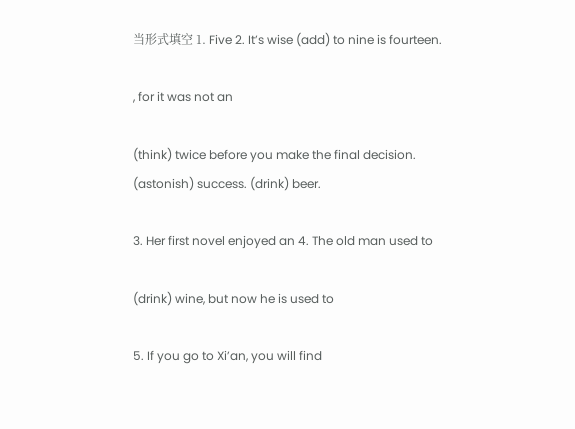当形式填空 1. Five 2. It’s wise (add) to nine is fourteen.

, for it was not an

(think) twice before you make the final decision. (astonish) success. (drink) beer.

3. Her first novel enjoyed an 4. The old man used to

(drink) wine, but now he is used to

5. If you go to Xi’an, you will find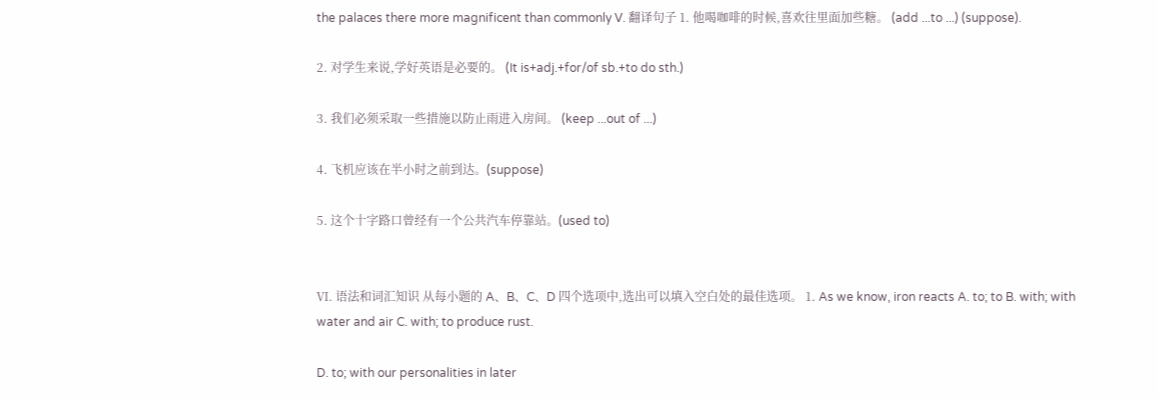the palaces there more magnificent than commonly Ⅴ. 翻译句子 1. 他喝咖啡的时候,喜欢往里面加些糖。 (add ...to ...) (suppose).

2. 对学生来说,学好英语是必要的。 (It is+adj.+for/of sb.+to do sth.)

3. 我们必须采取一些措施以防止雨进入房间。 (keep ...out of ...)

4. 飞机应该在半小时之前到达。(suppose)

5. 这个十字路口曾经有一个公共汽车停靠站。(used to)


Ⅵ. 语法和词汇知识 从每小题的 A、B、C、D 四个选项中,选出可以填入空白处的最佳选项。 1. As we know, iron reacts A. to; to B. with; with water and air C. with; to produce rust.

D. to; with our personalities in later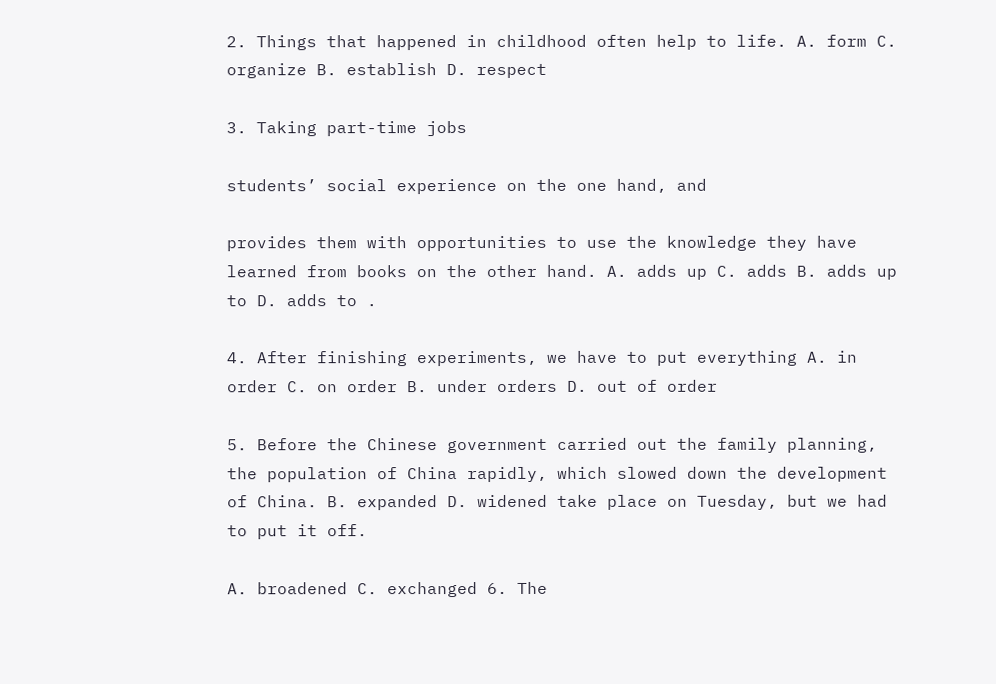2. Things that happened in childhood often help to life. A. form C. organize B. establish D. respect

3. Taking part-time jobs

students’ social experience on the one hand, and

provides them with opportunities to use the knowledge they have learned from books on the other hand. A. adds up C. adds B. adds up to D. adds to .

4. After finishing experiments, we have to put everything A. in order C. on order B. under orders D. out of order

5. Before the Chinese government carried out the family planning, the population of China rapidly, which slowed down the development of China. B. expanded D. widened take place on Tuesday, but we had to put it off.

A. broadened C. exchanged 6. The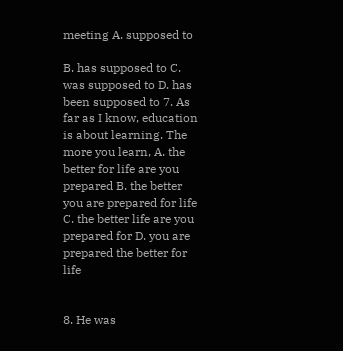meeting A. supposed to

B. has supposed to C. was supposed to D. has been supposed to 7. As far as I know, education is about learning. The more you learn, A. the better for life are you prepared B. the better you are prepared for life C. the better life are you prepared for D. you are prepared the better for life


8. He was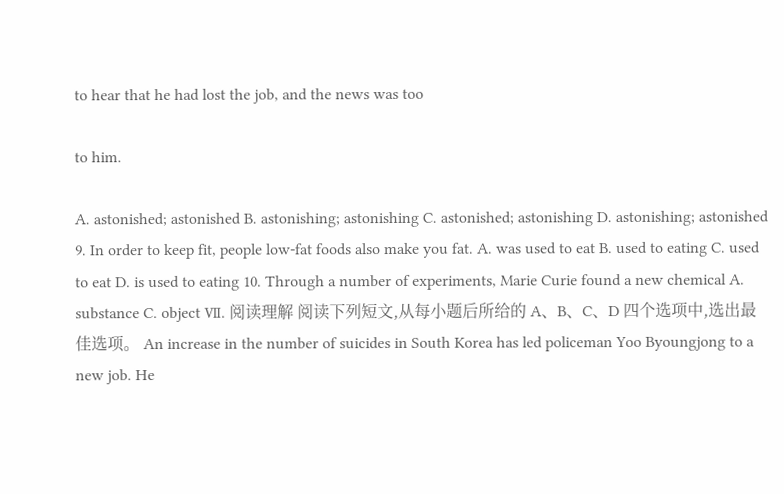to hear that he had lost the job, and the news was too

to him.

A. astonished; astonished B. astonishing; astonishing C. astonished; astonishing D. astonishing; astonished 9. In order to keep fit, people low-fat foods also make you fat. A. was used to eat B. used to eating C. used to eat D. is used to eating 10. Through a number of experiments, Marie Curie found a new chemical A. substance C. object Ⅶ. 阅读理解 阅读下列短文,从每小题后所给的 A、B、C、D 四个选项中,选出最佳选项。 An increase in the number of suicides in South Korea has led policeman Yoo Byoungjong to a new job. He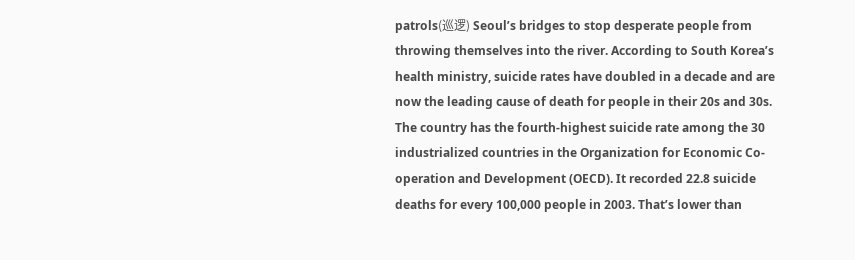patrols(巡逻) Seoul’s bridges to stop desperate people from throwing themselves into the river. According to South Korea’s health ministry, suicide rates have doubled in a decade and are now the leading cause of death for people in their 20s and 30s. The country has the fourth-highest suicide rate among the 30 industrialized countries in the Organization for Economic Co-operation and Development (OECD). It recorded 22.8 suicide deaths for every 100,000 people in 2003. That’s lower than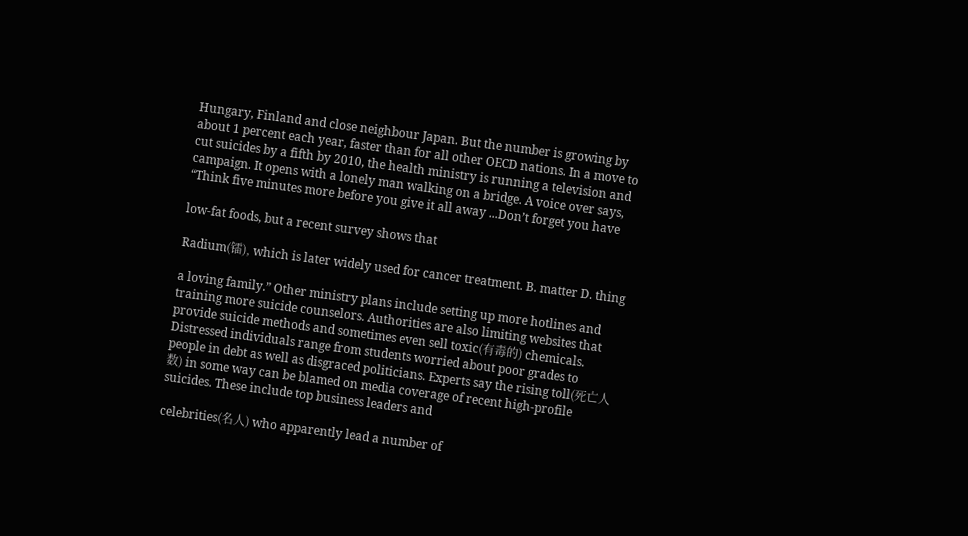Hungary, Finland and close neighbour Japan. But the number is growing by about 1 percent each year, faster than for all other OECD nations. In a move to cut suicides by a fifth by 2010, the health ministry is running a television and campaign. It opens with a lonely man walking on a bridge. A voice over says, “Think five minutes more before you give it all away ...Don’t forget you have

low-fat foods, but a recent survey shows that

Radium(镭), which is later widely used for cancer treatment. B. matter D. thing

a loving family.” Other ministry plans include setting up more hotlines and training more suicide counselors. Authorities are also limiting websites that provide suicide methods and sometimes even sell toxic(有毒的) chemicals. Distressed individuals range from students worried about poor grades to people in debt as well as disgraced politicians. Experts say the rising toll(死亡人数) in some way can be blamed on media coverage of recent high-profile suicides. These include top business leaders and

celebrities(名人) who apparently lead a number of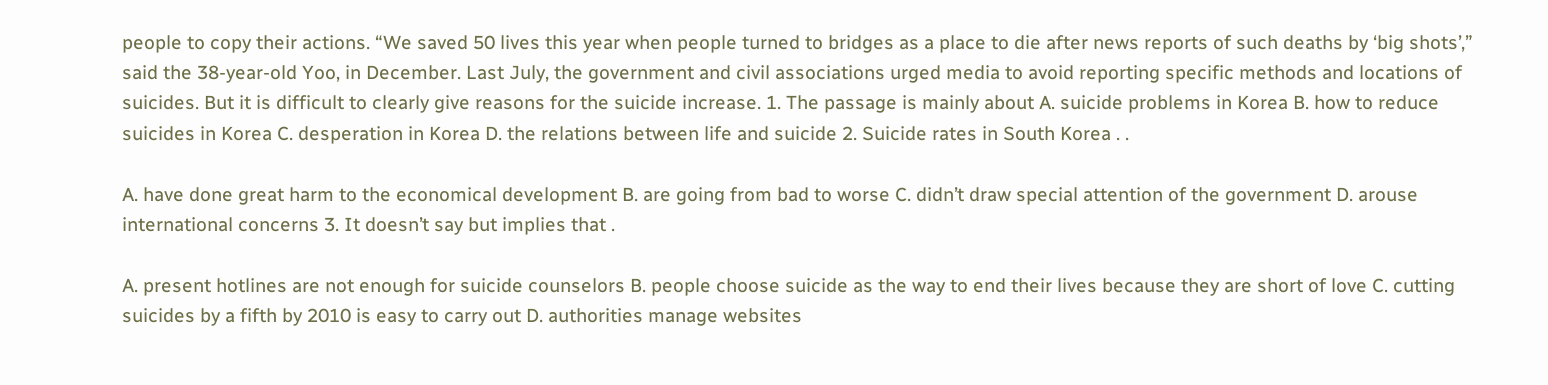people to copy their actions. “We saved 50 lives this year when people turned to bridges as a place to die after news reports of such deaths by ‘big shots’,” said the 38-year-old Yoo, in December. Last July, the government and civil associations urged media to avoid reporting specific methods and locations of suicides. But it is difficult to clearly give reasons for the suicide increase. 1. The passage is mainly about A. suicide problems in Korea B. how to reduce suicides in Korea C. desperation in Korea D. the relations between life and suicide 2. Suicide rates in South Korea . .

A. have done great harm to the economical development B. are going from bad to worse C. didn’t draw special attention of the government D. arouse international concerns 3. It doesn’t say but implies that .

A. present hotlines are not enough for suicide counselors B. people choose suicide as the way to end their lives because they are short of love C. cutting suicides by a fifth by 2010 is easy to carry out D. authorities manage websites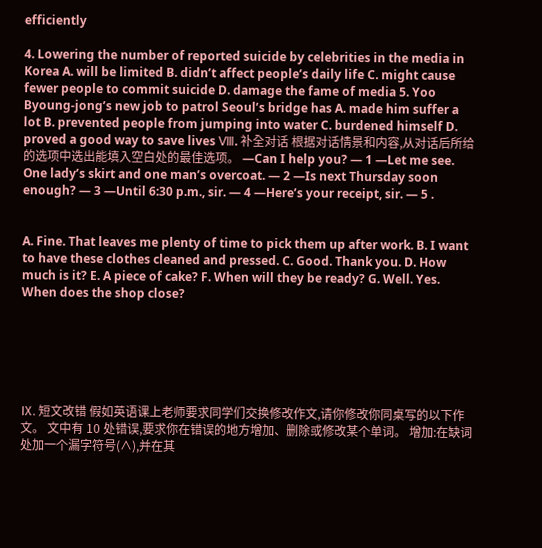efficiently

4. Lowering the number of reported suicide by celebrities in the media in Korea A. will be limited B. didn’t affect people’s daily life C. might cause fewer people to commit suicide D. damage the fame of media 5. Yoo Byoung-jong’s new job to patrol Seoul’s bridge has A. made him suffer a lot B. prevented people from jumping into water C. burdened himself D. proved a good way to save lives Ⅷ. 补全对话 根据对话情景和内容,从对话后所给的选项中选出能填入空白处的最佳选项。 —Can I help you? — 1 —Let me see. One lady’s skirt and one man’s overcoat. — 2 —Is next Thursday soon enough? — 3 —Until 6:30 p.m., sir. — 4 —Here’s your receipt, sir. — 5 .


A. Fine. That leaves me plenty of time to pick them up after work. B. I want to have these clothes cleaned and pressed. C. Good. Thank you. D. How much is it? E. A piece of cake? F. When will they be ready? G. Well. Yes. When does the shop close?






Ⅸ. 短文改错 假如英语课上老师要求同学们交换修改作文,请你修改你同桌写的以下作文。 文中有 10 处错误,要求你在错误的地方增加、删除或修改某个单词。 增加:在缺词处加一个漏字符号(∧),并在其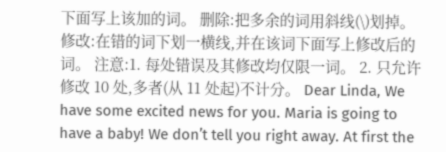下面写上该加的词。 删除:把多余的词用斜线(\)划掉。 修改:在错的词下划一横线,并在该词下面写上修改后的词。 注意:1. 每处错误及其修改均仅限一词。 2. 只允许修改 10 处,多者(从 11 处起)不计分。 Dear Linda, We have some excited news for you. Maria is going to have a baby! We don’t tell you right away. At first the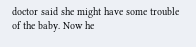doctor said she might have some trouble of the baby. Now he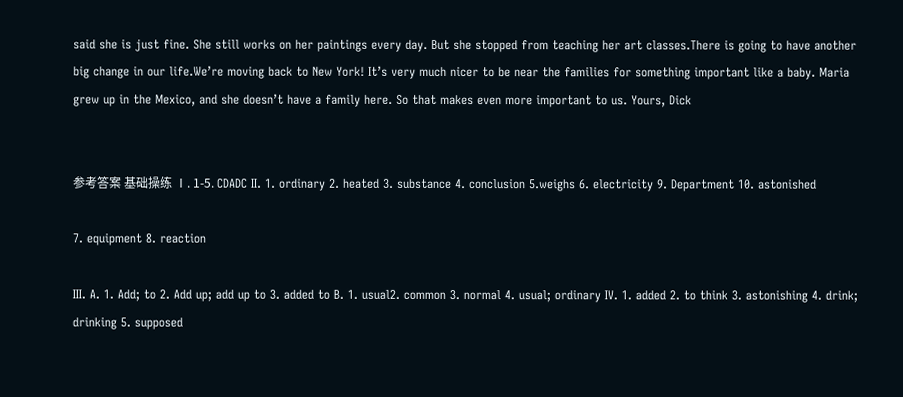said she is just fine. She still works on her paintings every day. But she stopped from teaching her art classes.There is going to have another big change in our life.We’re moving back to New York! It’s very much nicer to be near the families for something important like a baby. Maria grew up in the Mexico, and she doesn’t have a family here. So that makes even more important to us. Yours, Dick


参考答案 基础操练 Ⅰ. 1-5. CDADC Ⅱ. 1. ordinary 2. heated 3. substance 4. conclusion 5.weighs 6. electricity 9. Department 10. astonished

7. equipment 8. reaction

Ⅲ. A. 1. Add; to 2. Add up; add up to 3. added to B. 1. usual2. common 3. normal 4. usual; ordinary Ⅳ. 1. added 2. to think 3. astonishing 4. drink; drinking 5. supposed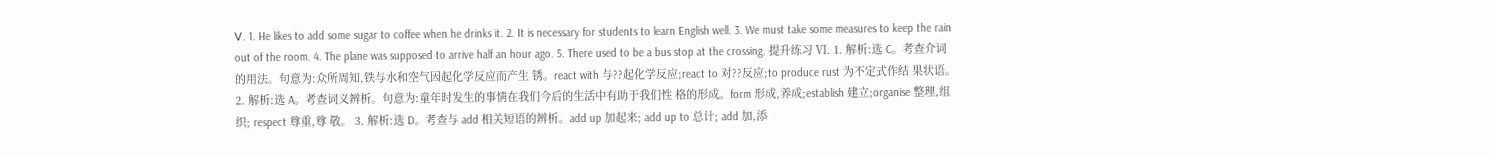Ⅴ. 1. He likes to add some sugar to coffee when he drinks it. 2. It is necessary for students to learn English well. 3. We must take some measures to keep the rain out of the room. 4. The plane was supposed to arrive half an hour ago. 5. There used to be a bus stop at the crossing. 提升练习 Ⅵ. 1. 解析:选 C。考查介词的用法。句意为:众所周知,铁与水和空气因起化学反应而产生 锈。react with 与??起化学反应;react to 对??反应;to produce rust 为不定式作结 果状语。 2. 解析:选 A。考查词义辨析。句意为:童年时发生的事情在我们今后的生活中有助于我们性 格的形成。form 形成,养成;establish 建立;organise 整理,组织; respect 尊重,尊 敬。 3. 解析:选 D。考查与 add 相关短语的辨析。add up 加起来; add up to 总计; add 加,添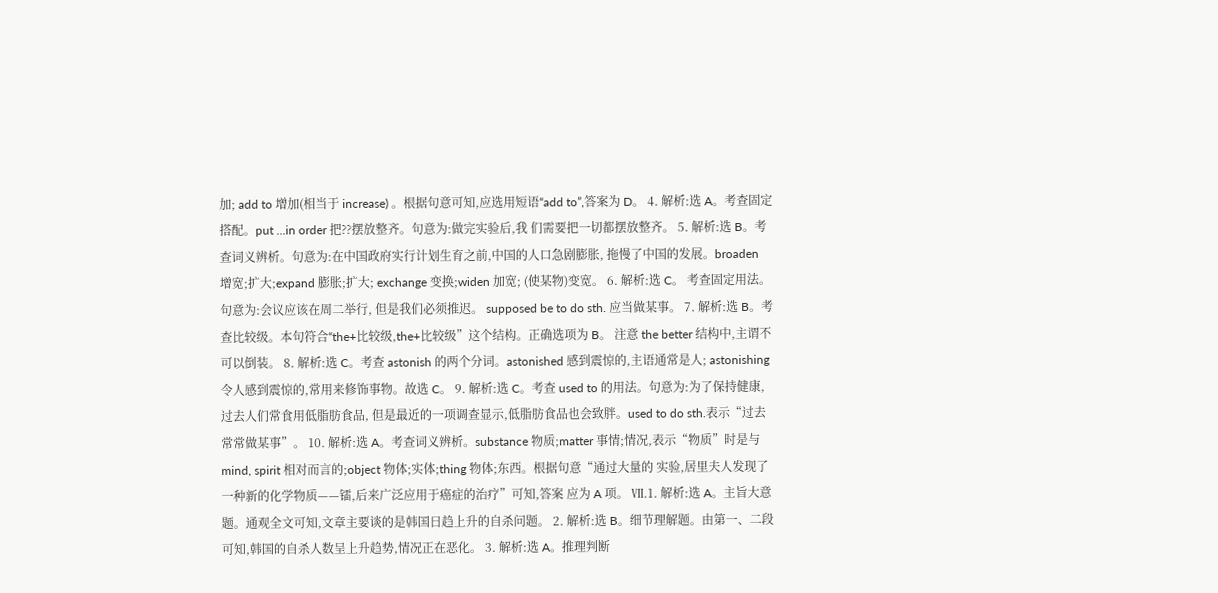加; add to 增加(相当于 increase) 。根据句意可知,应选用短语“add to”,答案为 D。 4. 解析:选 A。考查固定搭配。put ...in order 把??摆放整齐。句意为:做完实验后,我 们需要把一切都摆放整齐。 5. 解析:选 B。考查词义辨析。句意为:在中国政府实行计划生育之前,中国的人口急剧膨胀, 拖慢了中国的发展。broaden 增宽;扩大;expand 膨胀;扩大; exchange 变换;widen 加宽; (使某物)变宽。 6. 解析:选 C。 考查固定用法。 句意为:会议应该在周二举行, 但是我们必须推迟。 supposed be to do sth. 应当做某事。 7. 解析:选 B。考查比较级。本句符合“the+比较级,the+比较级”这个结构。正确选项为 B。 注意 the better 结构中,主谓不可以倒装。 8. 解析:选 C。考查 astonish 的两个分词。astonished 感到震惊的,主语通常是人; astonishing 令人感到震惊的,常用来修饰事物。故选 C。 9. 解析:选 C。考查 used to 的用法。句意为:为了保持健康,过去人们常食用低脂肪食品, 但是最近的一项调查显示,低脂肪食品也会致胖。used to do sth.表示“过去常常做某事”。 10. 解析:选 A。考查词义辨析。substance 物质;matter 事情;情况,表示“物质”时是与 mind, spirit 相对而言的;object 物体;实体;thing 物体;东西。根据句意“通过大量的 实验,居里夫人发现了一种新的化学物质——镭,后来广泛应用于癌症的治疗”可知,答案 应为 A 项。 Ⅶ.1. 解析:选 A。主旨大意题。通观全文可知,文章主要谈的是韩国日趋上升的自杀问题。 2. 解析:选 B。细节理解题。由第一、二段可知,韩国的自杀人数呈上升趋势,情况正在恶化。 3. 解析:选 A。推理判断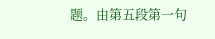题。由第五段第一句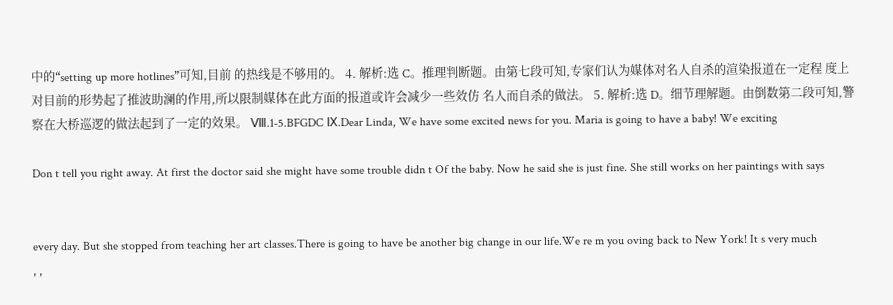中的“setting up more hotlines”可知,目前 的热线是不够用的。 4. 解析:选 C。推理判断题。由第七段可知,专家们认为媒体对名人自杀的渲染报道在一定程 度上对目前的形势起了推波助澜的作用,所以限制媒体在此方面的报道或许会减少一些效仿 名人而自杀的做法。 5. 解析:选 D。细节理解题。由倒数第二段可知,警察在大桥巡逻的做法起到了一定的效果。 Ⅷ.1-5.BFGDC Ⅸ.Dear Linda, We have some excited news for you. Maria is going to have a baby! We exciting

Don t tell you right away. At first the doctor said she might have some trouble didn t Of the baby. Now he said she is just fine. She still works on her paintings with says


every day. But she stopped from teaching her art classes.There is going to have be another big change in our life.We re m you oving back to New York! It s very much
, ,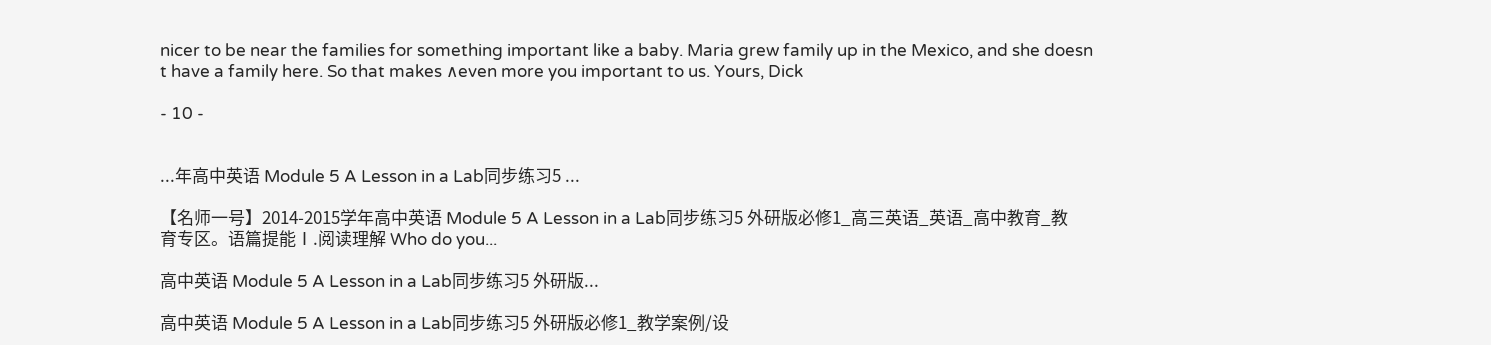nicer to be near the families for something important like a baby. Maria grew family up in the Mexico, and she doesn t have a family here. So that makes ∧even more you important to us. Yours, Dick

- 10 -


...年高中英语 Module 5 A Lesson in a Lab同步练习5 ...

【名师一号】2014-2015学年高中英语 Module 5 A Lesson in a Lab同步练习5 外研版必修1_高三英语_英语_高中教育_教育专区。语篇提能Ⅰ.阅读理解 Who do you...

高中英语 Module 5 A Lesson in a Lab同步练习5 外研版...

高中英语 Module 5 A Lesson in a Lab同步练习5 外研版必修1_教学案例/设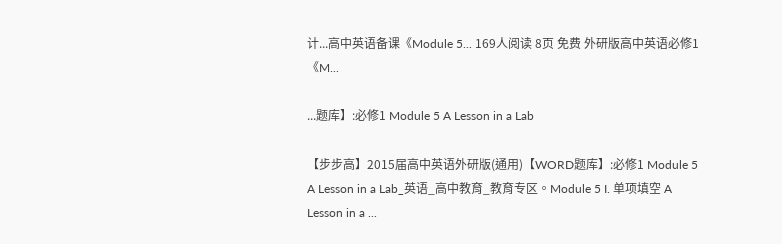计...高中英语备课《Module 5... 169人阅读 8页 免费 外研版高中英语必修1《M...

...题库】:必修1 Module 5 A Lesson in a Lab

【步步高】2015届高中英语外研版(通用)【WORD题库】:必修1 Module 5 A Lesson in a Lab_英语_高中教育_教育专区。Module 5 I. 单项填空 A Lesson in a ...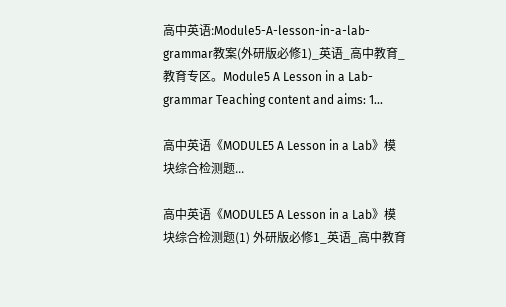高中英语:Module5-A-lesson-in-a-lab-grammar教案(外研版必修1)_英语_高中教育_教育专区。Module5 A Lesson in a Lab-grammar Teaching content and aims: 1...

高中英语《MODULE5 A Lesson in a Lab》模块综合检测题...

高中英语《MODULE5 A Lesson in a Lab》模块综合检测题(1) 外研版必修1_英语_高中教育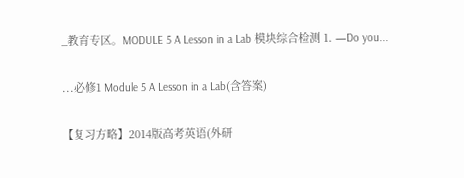_教育专区。MODULE 5 A Lesson in a Lab 模块综合检测 1. —Do you...

...必修1 Module 5 A Lesson in a Lab(含答案)

【复习方略】2014版高考英语(外研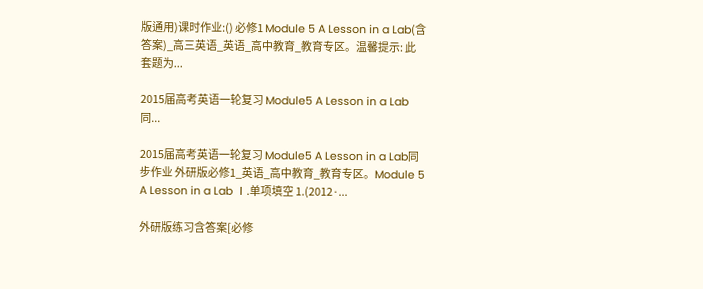版通用)课时作业:() 必修1 Module 5 A Lesson in a Lab(含答案)_高三英语_英语_高中教育_教育专区。温馨提示: 此套题为...

2015届高考英语一轮复习 Module5 A Lesson in a Lab同...

2015届高考英语一轮复习 Module5 A Lesson in a Lab同步作业 外研版必修1_英语_高中教育_教育专区。Module 5 A Lesson in a Lab Ⅰ.单项填空 1.(2012·...

外研版练习含答案[必修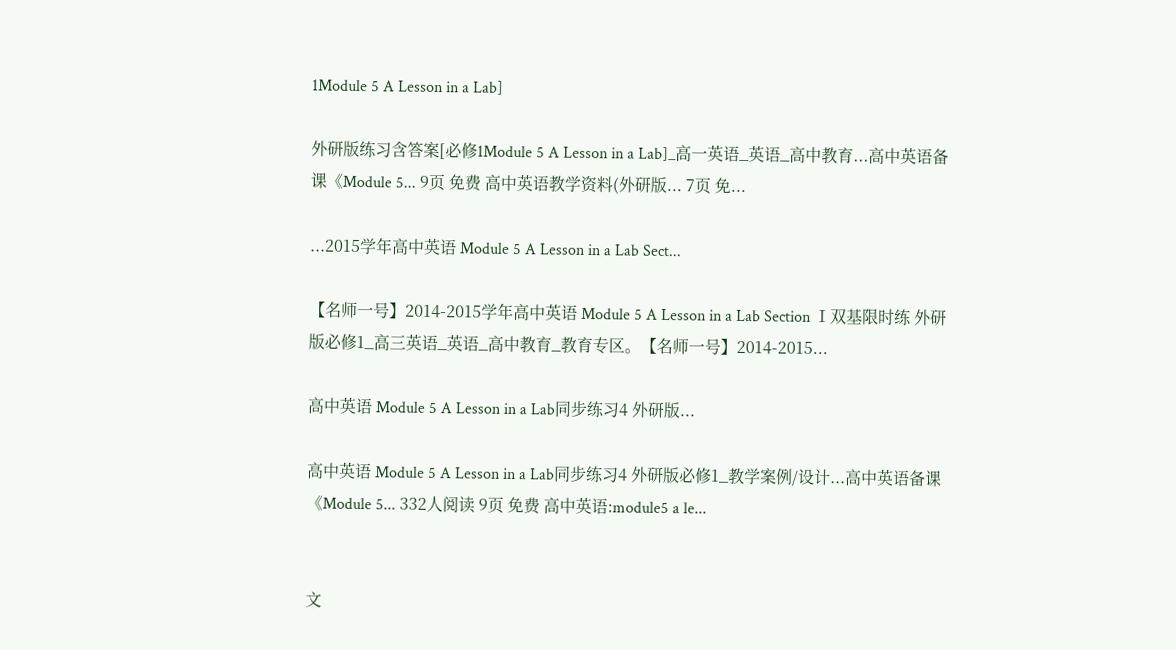1Module 5 A Lesson in a Lab]

外研版练习含答案[必修1Module 5 A Lesson in a Lab]_高一英语_英语_高中教育...高中英语备课《Module 5... 9页 免费 高中英语教学资料(外研版... 7页 免...

...2015学年高中英语 Module 5 A Lesson in a Lab Sect...

【名师一号】2014-2015学年高中英语 Module 5 A Lesson in a Lab Section Ⅰ双基限时练 外研版必修1_高三英语_英语_高中教育_教育专区。【名师一号】2014-2015...

高中英语 Module 5 A Lesson in a Lab同步练习4 外研版...

高中英语 Module 5 A Lesson in a Lab同步练习4 外研版必修1_教学案例/设计...高中英语备课《Module 5... 332人阅读 9页 免费 高中英语:module5 a le...


文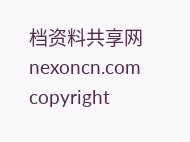档资料共享网 nexoncn.com copyright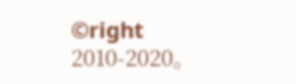©right 2010-2020。